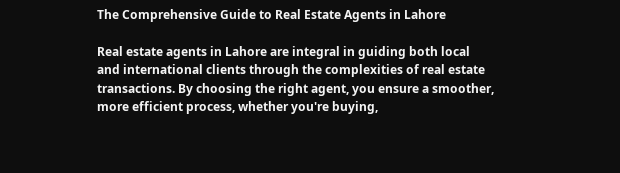The Comprehensive Guide to Real Estate Agents in Lahore

Real estate agents in Lahore are integral in guiding both local and international clients through the complexities of real estate transactions. By choosing the right agent, you ensure a smoother, more efficient process, whether you're buying,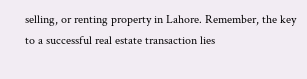selling, or renting property in Lahore. Remember, the key to a successful real estate transaction lies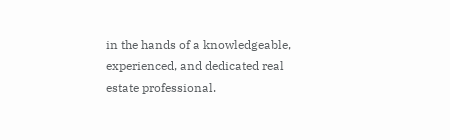in the hands of a knowledgeable, experienced, and dedicated real estate professional.